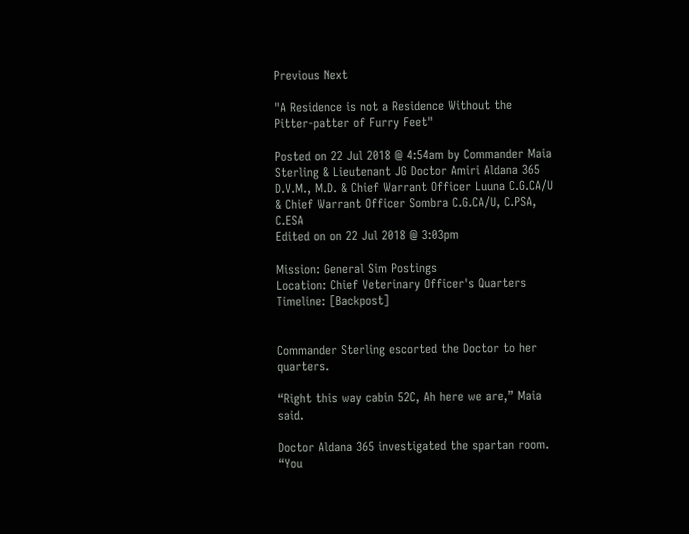Previous Next

"A Residence is not a Residence Without the Pitter-patter of Furry Feet"

Posted on 22 Jul 2018 @ 4:54am by Commander Maia Sterling & Lieutenant JG Doctor Amiri Aldana 365 D.V.M., M.D. & Chief Warrant Officer Luuna C.G.CA/U & Chief Warrant Officer Sombra C.G.CA/U, C.PSA, C.ESA
Edited on on 22 Jul 2018 @ 3:03pm

Mission: General Sim Postings
Location: Chief Veterinary Officer's Quarters
Timeline: [Backpost]


Commander Sterling escorted the Doctor to her quarters.

“Right this way cabin 52C, Ah here we are,” Maia said.

Doctor Aldana 365 investigated the spartan room. “You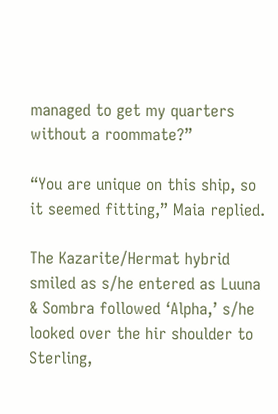managed to get my quarters without a roommate?”

“You are unique on this ship, so it seemed fitting,” Maia replied.

The Kazarite/Hermat hybrid smiled as s/he entered as Luuna & Sombra followed ‘Alpha,’ s/he looked over the hir shoulder to Sterling,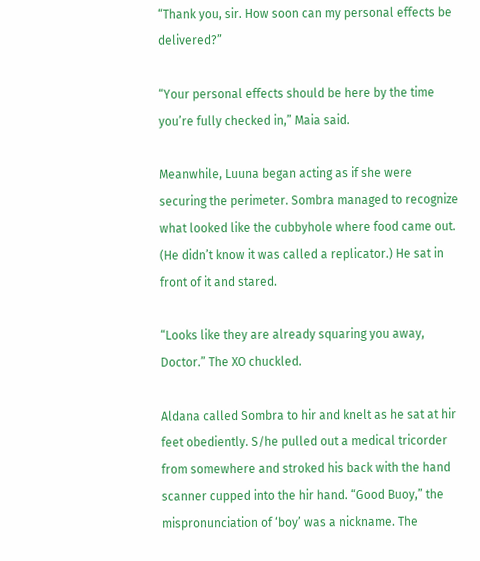“Thank you, sir. How soon can my personal effects be delivered?”

“Your personal effects should be here by the time you’re fully checked in,” Maia said.

Meanwhile, Luuna began acting as if she were securing the perimeter. Sombra managed to recognize what looked like the cubbyhole where food came out. (He didn’t know it was called a replicator.) He sat in front of it and stared.

“Looks like they are already squaring you away, Doctor.” The XO chuckled.

Aldana called Sombra to hir and knelt as he sat at hir feet obediently. S/he pulled out a medical tricorder from somewhere and stroked his back with the hand scanner cupped into the hir hand. “Good Buoy,” the mispronunciation of ‘boy’ was a nickname. The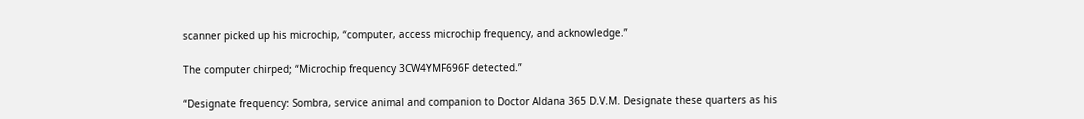scanner picked up his microchip, “computer, access microchip frequency, and acknowledge.”

The computer chirped; “Microchip frequency 3CW4YMF696F detected.”

“Designate frequency: Sombra, service animal and companion to Doctor Aldana 365 D.V.M. Designate these quarters as his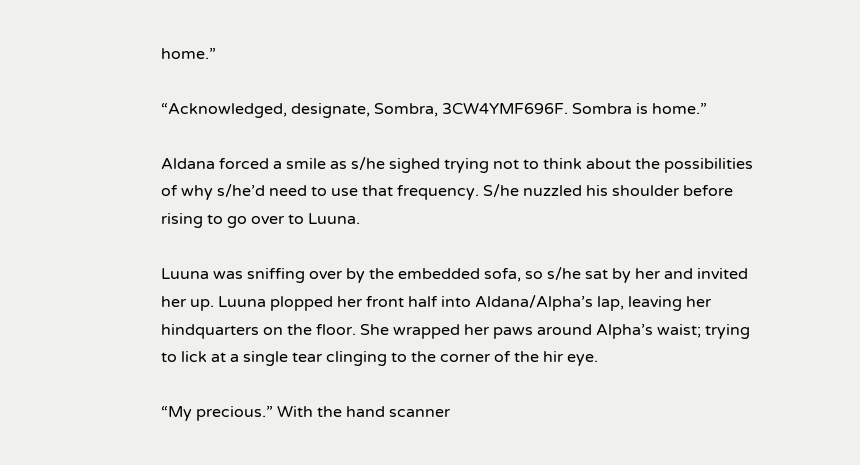home.”

“Acknowledged, designate, Sombra, 3CW4YMF696F. Sombra is home.”

Aldana forced a smile as s/he sighed trying not to think about the possibilities of why s/he’d need to use that frequency. S/he nuzzled his shoulder before rising to go over to Luuna.

Luuna was sniffing over by the embedded sofa, so s/he sat by her and invited her up. Luuna plopped her front half into Aldana/Alpha’s lap, leaving her hindquarters on the floor. She wrapped her paws around Alpha’s waist; trying to lick at a single tear clinging to the corner of the hir eye.

“My precious.” With the hand scanner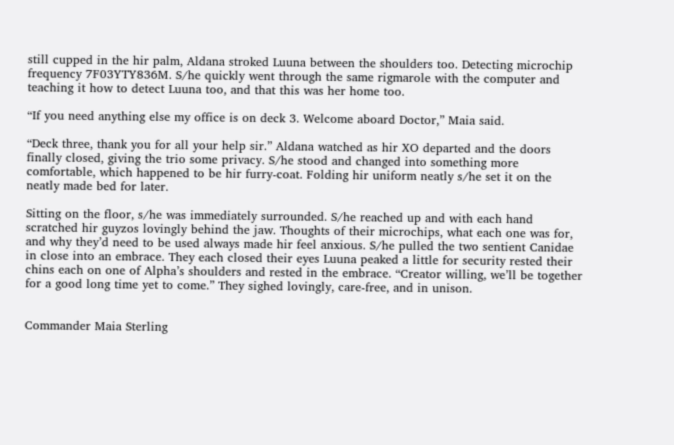still cupped in the hir palm, Aldana stroked Luuna between the shoulders too. Detecting microchip frequency 7F03YTY836M. S/he quickly went through the same rigmarole with the computer and teaching it how to detect Luuna too, and that this was her home too.

“If you need anything else my office is on deck 3. Welcome aboard Doctor,” Maia said.

“Deck three, thank you for all your help sir.” Aldana watched as hir XO departed and the doors finally closed, giving the trio some privacy. S/he stood and changed into something more comfortable, which happened to be hir furry-coat. Folding hir uniform neatly s/he set it on the neatly made bed for later.

Sitting on the floor, s/he was immediately surrounded. S/he reached up and with each hand scratched hir guyzos lovingly behind the jaw. Thoughts of their microchips, what each one was for, and why they’d need to be used always made hir feel anxious. S/he pulled the two sentient Canidae in close into an embrace. They each closed their eyes Luuna peaked a little for security rested their chins each on one of Alpha’s shoulders and rested in the embrace. “Creator willing, we’ll be together for a good long time yet to come.” They sighed lovingly, care-free, and in unison.


Commander Maia Sterling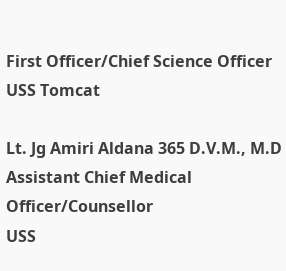First Officer/Chief Science Officer
USS Tomcat

Lt. Jg Amiri Aldana 365 D.V.M., M.D
Assistant Chief Medical Officer/Counsellor
USS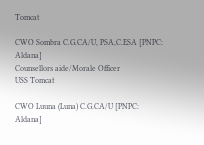Tomcat

CWO Sombra C.G.CA/U, PSA,C.ESA [PNPC: Aldana]
Counsellors aide/Morale Officer
USS Tomcat

CWO Luuna (Luna) C.G.CA/U [PNPC: Aldana]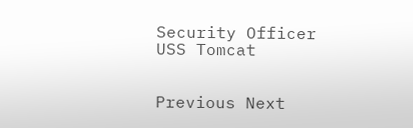Security Officer
USS Tomcat


Previous Next